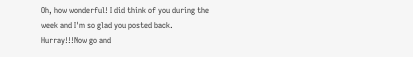Oh, how wonderful! I did think of you during the week and I'm so glad you posted back. Hurray!!!Now go and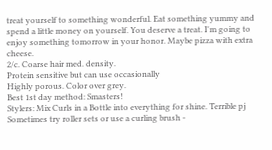treat yourself to something wonderful. Eat something yummy and spend a little money on yourself. You deserve a treat. I'm going to enjoy something tomorrow in your honor. Maybe pizza with extra cheese.
2/c. Coarse hair med. density.
Protein sensitive but can use occasionally
Highly porous. Color over grey.
Best 1st day method: Smasters!
Stylers: Mix Curls in a Bottle into everything for shine. Terrible pj
Sometimes try roller sets or use a curling brush -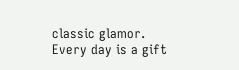classic glamor.
Every day is a gift